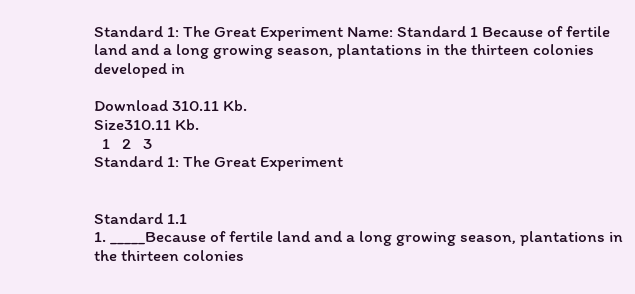Standard 1: The Great Experiment Name: Standard 1 Because of fertile land and a long growing season, plantations in the thirteen colonies developed in

Download 310.11 Kb.
Size310.11 Kb.
  1   2   3
Standard 1: The Great Experiment


Standard 1.1
1. _____Because of fertile land and a long growing season, plantations in the thirteen colonies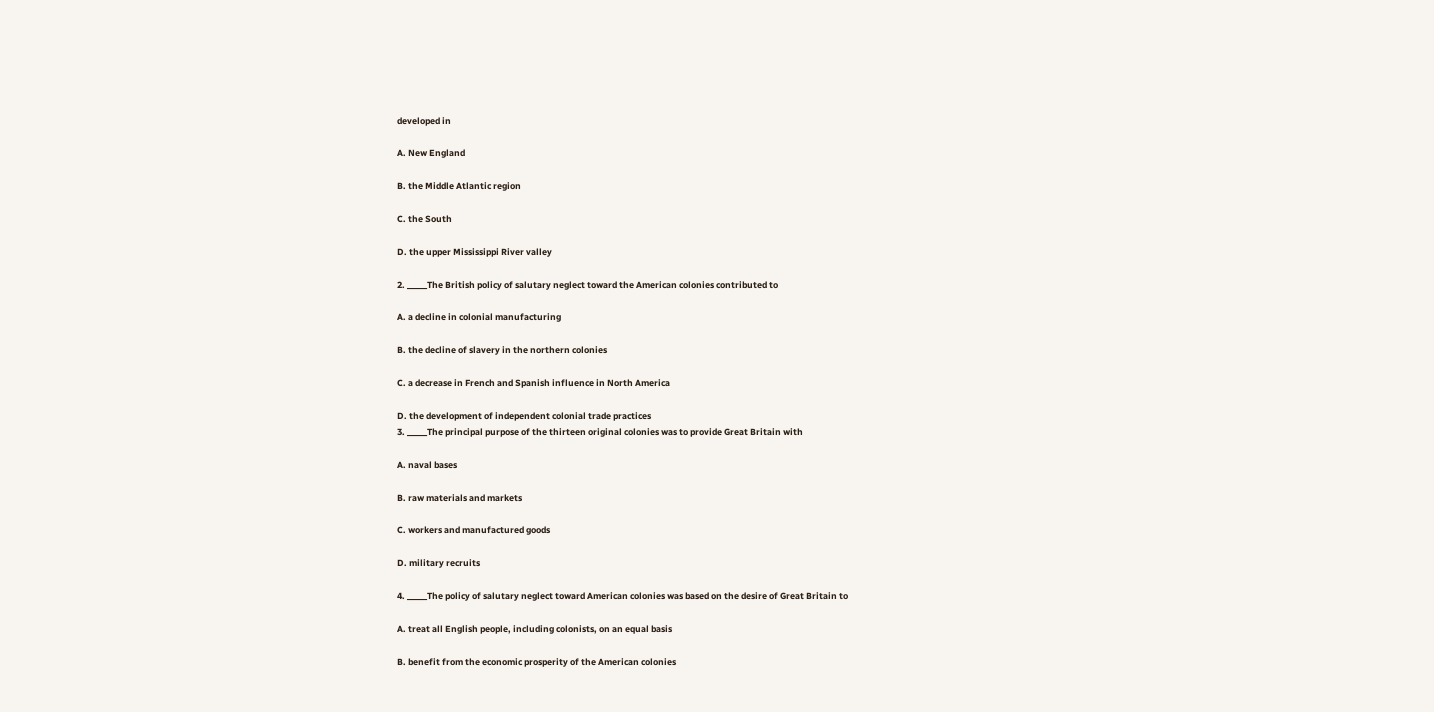developed in

A. New England

B. the Middle Atlantic region

C. the South

D. the upper Mississippi River valley

2. _____The British policy of salutary neglect toward the American colonies contributed to

A. a decline in colonial manufacturing

B. the decline of slavery in the northern colonies

C. a decrease in French and Spanish influence in North America

D. the development of independent colonial trade practices
3. _____The principal purpose of the thirteen original colonies was to provide Great Britain with

A. naval bases

B. raw materials and markets

C. workers and manufactured goods

D. military recruits

4. _____The policy of salutary neglect toward American colonies was based on the desire of Great Britain to

A. treat all English people, including colonists, on an equal basis

B. benefit from the economic prosperity of the American colonies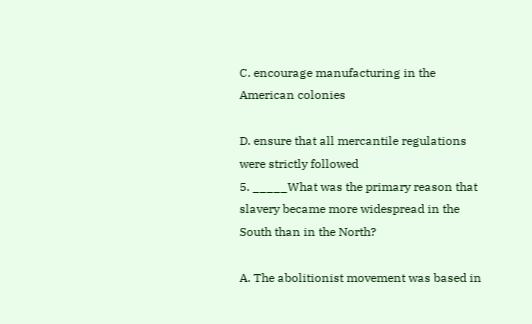C. encourage manufacturing in the American colonies

D. ensure that all mercantile regulations were strictly followed
5. _____What was the primary reason that slavery became more widespread in the South than in the North?

A. The abolitionist movement was based in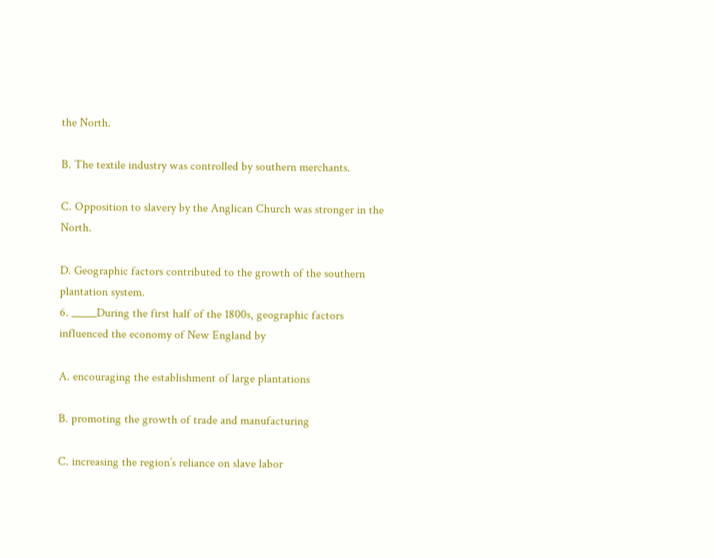the North.

B. The textile industry was controlled by southern merchants.

C. Opposition to slavery by the Anglican Church was stronger in the North.

D. Geographic factors contributed to the growth of the southern plantation system.
6. _____During the first half of the 1800s, geographic factors influenced the economy of New England by

A. encouraging the establishment of large plantations

B. promoting the growth of trade and manufacturing

C. increasing the region’s reliance on slave labor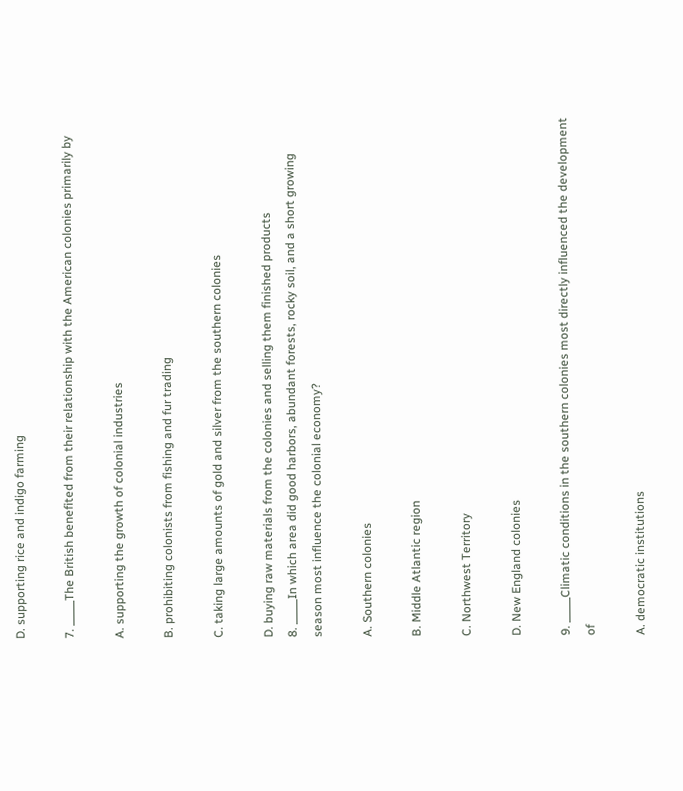D. supporting rice and indigo farming

7. _____The British benefited from their relationship with the American colonies primarily by

A. supporting the growth of colonial industries

B. prohibiting colonists from fishing and fur trading

C. taking large amounts of gold and silver from the southern colonies

D. buying raw materials from the colonies and selling them finished products
8. _____In which area did good harbors, abundant forests, rocky soil, and a short growing season most influence the colonial economy?

A. Southern colonies

B. Middle Atlantic region

C. Northwest Territory

D. New England colonies

9. _____Climatic conditions in the southern colonies most directly influenced the development of

A. democratic institutions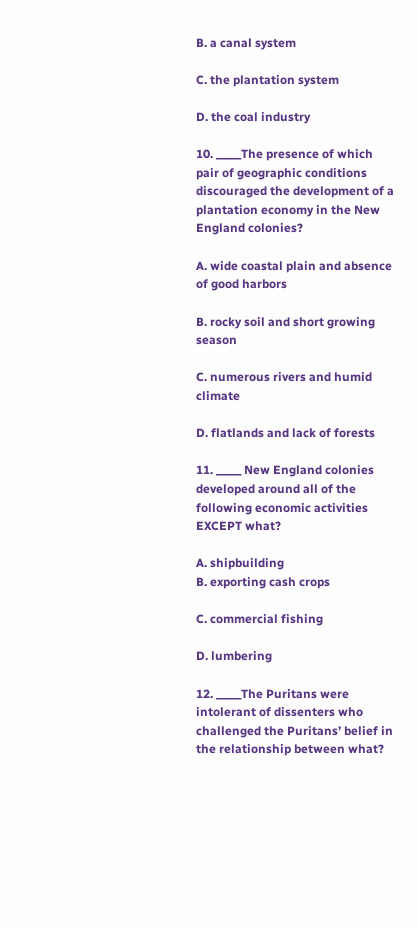B. a canal system

C. the plantation system

D. the coal industry

10. _____The presence of which pair of geographic conditions discouraged the development of a plantation economy in the New England colonies?

A. wide coastal plain and absence of good harbors

B. rocky soil and short growing season

C. numerous rivers and humid climate

D. flatlands and lack of forests

11. _____ New England colonies developed around all of the following economic activities EXCEPT what?

A. shipbuilding
B. exporting cash crops

C. commercial fishing

D. lumbering

12. _____The Puritans were intolerant of dissenters who challenged the Puritans’ belief in the relationship between what?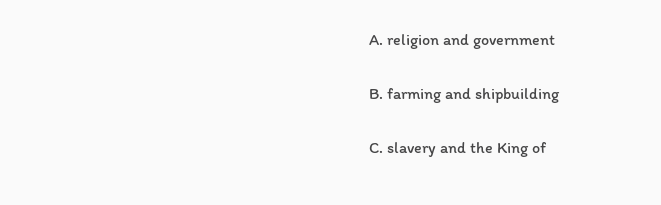A. religion and government

B. farming and shipbuilding

C. slavery and the King of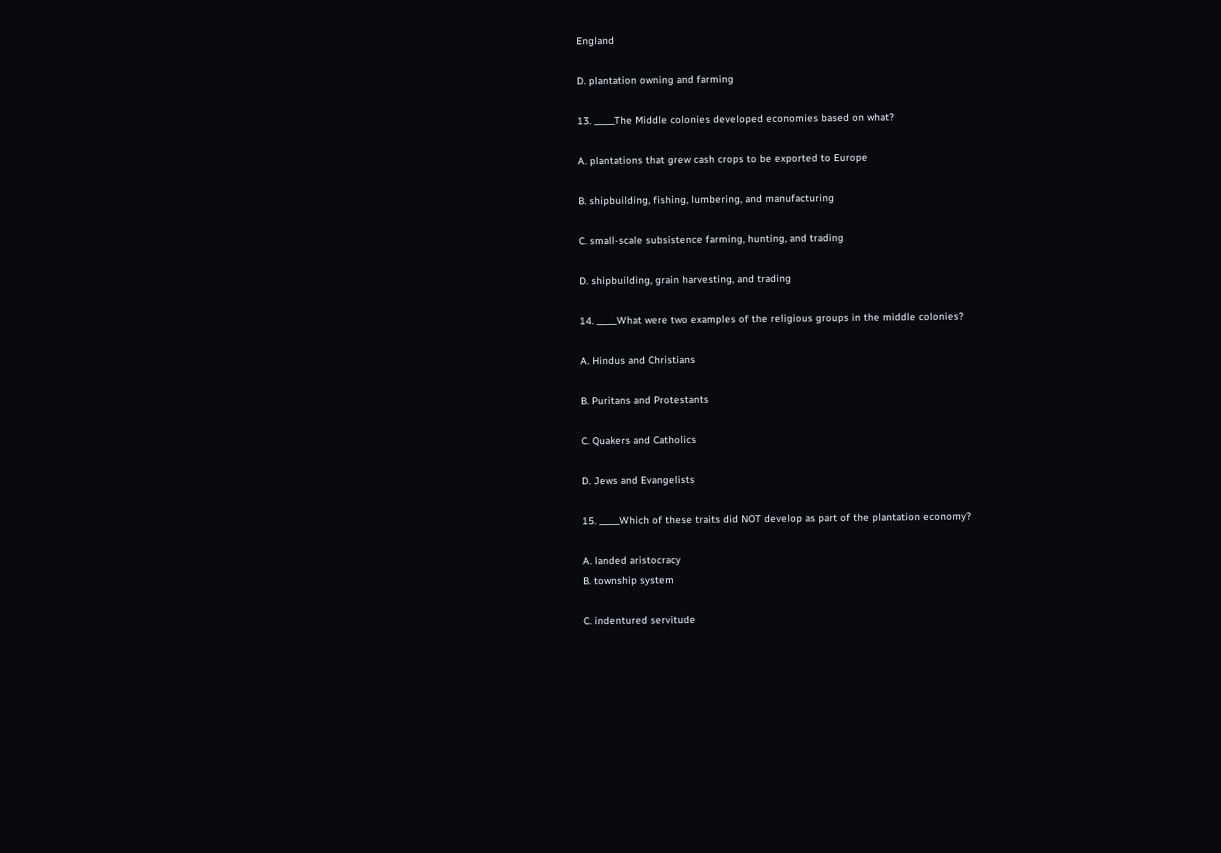England

D. plantation owning and farming

13. _____The Middle colonies developed economies based on what?

A. plantations that grew cash crops to be exported to Europe

B. shipbuilding, fishing, lumbering, and manufacturing

C. small-scale subsistence farming, hunting, and trading

D. shipbuilding, grain harvesting, and trading

14. _____What were two examples of the religious groups in the middle colonies?

A. Hindus and Christians

B. Puritans and Protestants

C. Quakers and Catholics

D. Jews and Evangelists

15. _____Which of these traits did NOT develop as part of the plantation economy?

A. landed aristocracy
B. township system

C. indentured servitude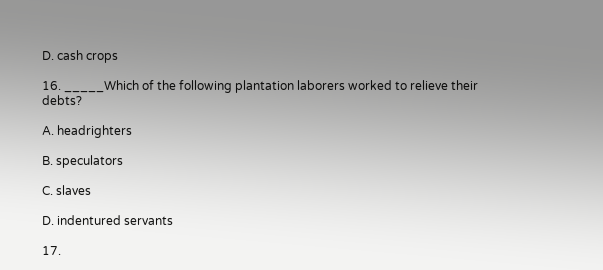D. cash crops

16. _____Which of the following plantation laborers worked to relieve their debts?

A. headrighters

B. speculators

C. slaves

D. indentured servants

17.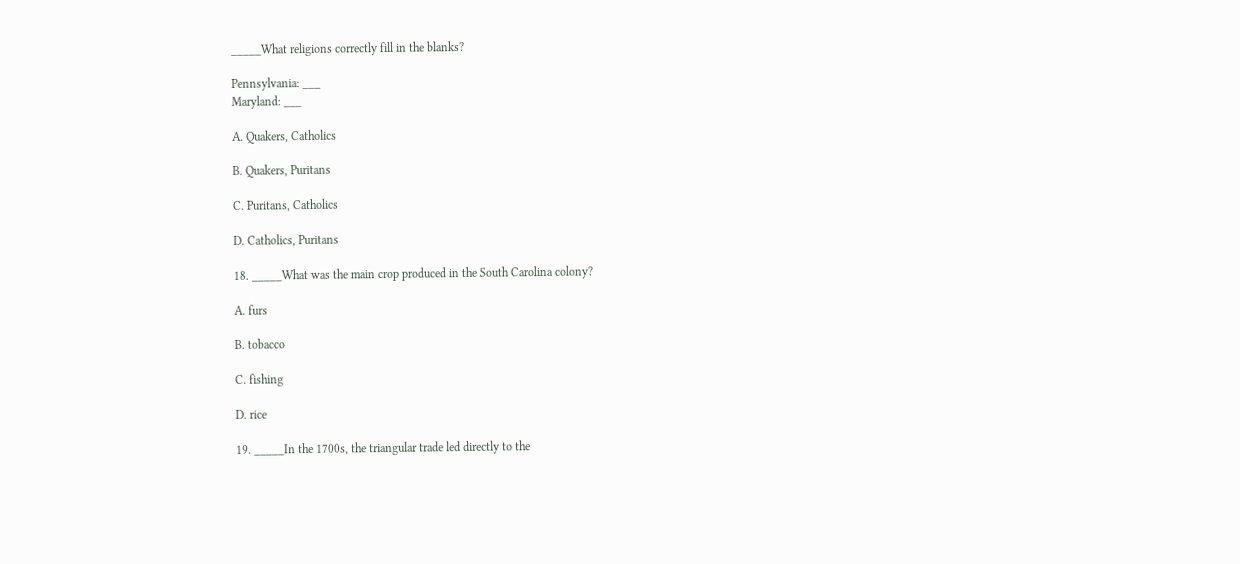_____What religions correctly fill in the blanks?

Pennsylvania: ___
Maryland: ___

A. Quakers, Catholics

B. Quakers, Puritans

C. Puritans, Catholics

D. Catholics, Puritans

18. _____What was the main crop produced in the South Carolina colony?

A. furs

B. tobacco

C. fishing

D. rice

19. _____In the 1700s, the triangular trade led directly to the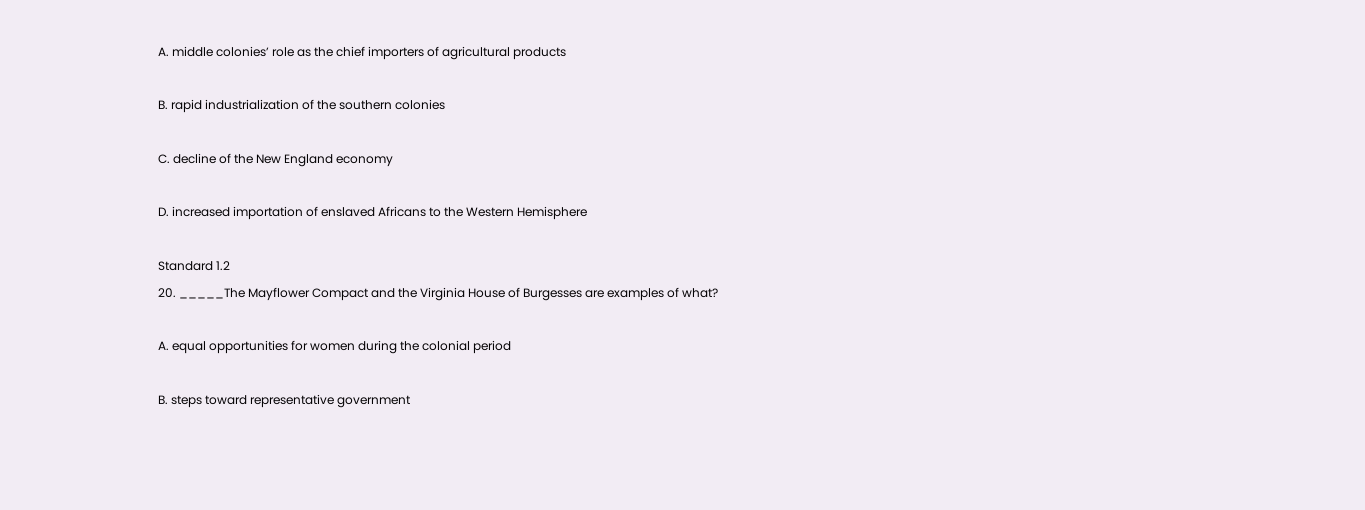A. middle colonies’ role as the chief importers of agricultural products

B. rapid industrialization of the southern colonies

C. decline of the New England economy

D. increased importation of enslaved Africans to the Western Hemisphere

Standard 1.2
20. _____The Mayflower Compact and the Virginia House of Burgesses are examples of what?

A. equal opportunities for women during the colonial period

B. steps toward representative government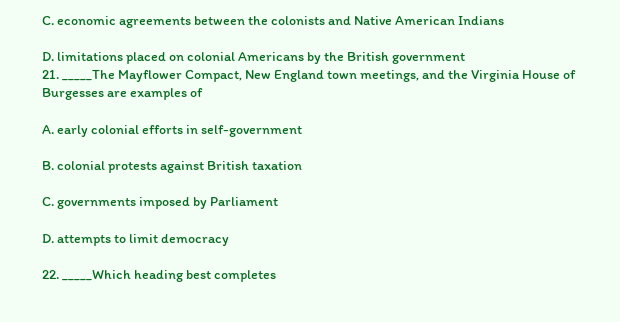C. economic agreements between the colonists and Native American Indians

D. limitations placed on colonial Americans by the British government
21. _____The Mayflower Compact, New England town meetings, and the Virginia House of Burgesses are examples of

A. early colonial efforts in self-government

B. colonial protests against British taxation

C. governments imposed by Parliament

D. attempts to limit democracy

22. _____Which heading best completes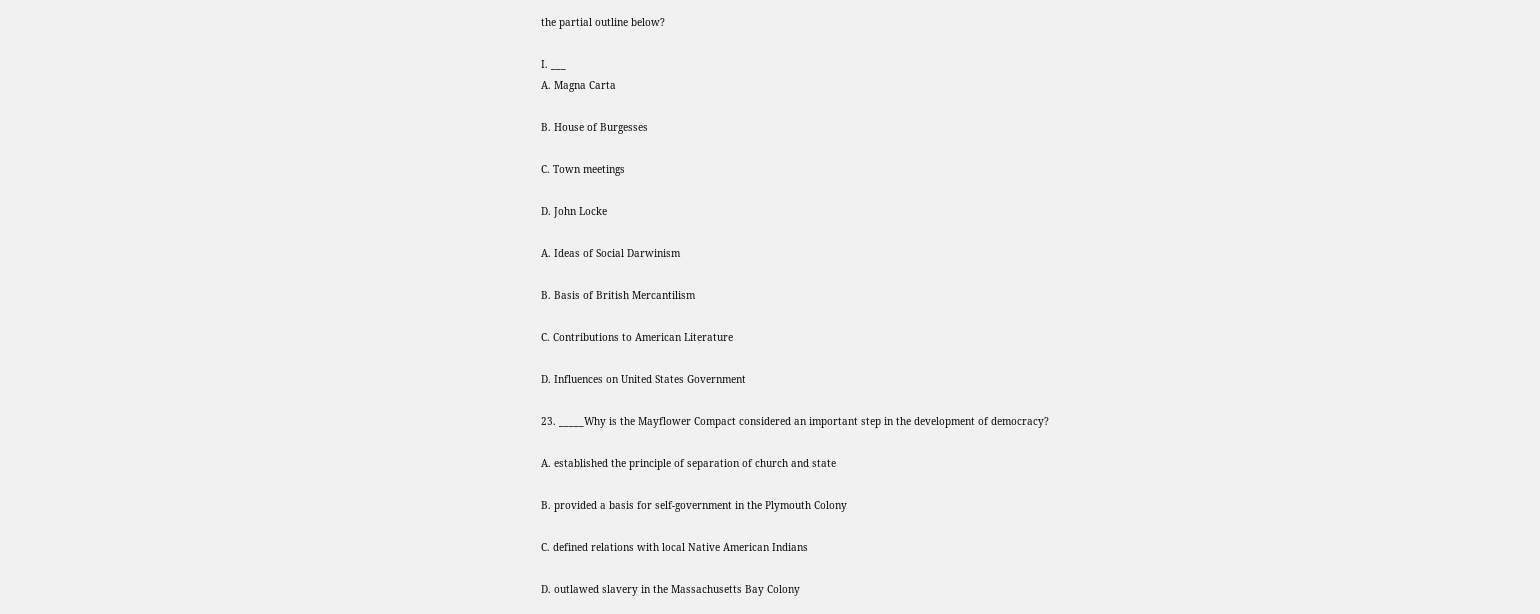the partial outline below?

I. ___
A. Magna Carta

B. House of Burgesses

C. Town meetings

D. John Locke

A. Ideas of Social Darwinism

B. Basis of British Mercantilism

C. Contributions to American Literature

D. Influences on United States Government

23. _____Why is the Mayflower Compact considered an important step in the development of democracy?

A. established the principle of separation of church and state

B. provided a basis for self-government in the Plymouth Colony

C. defined relations with local Native American Indians

D. outlawed slavery in the Massachusetts Bay Colony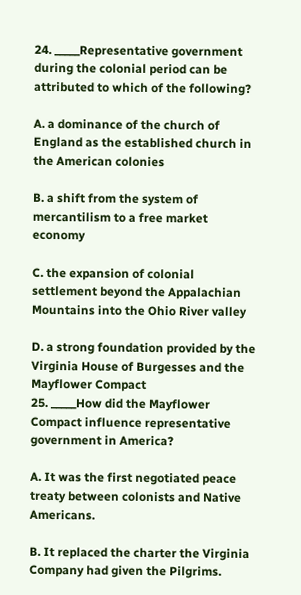24. _____Representative government during the colonial period can be attributed to which of the following?

A. a dominance of the church of England as the established church in the American colonies

B. a shift from the system of mercantilism to a free market economy

C. the expansion of colonial settlement beyond the Appalachian Mountains into the Ohio River valley

D. a strong foundation provided by the Virginia House of Burgesses and the Mayflower Compact
25. _____How did the Mayflower Compact influence representative government in America?

A. It was the first negotiated peace treaty between colonists and Native Americans.

B. It replaced the charter the Virginia Company had given the Pilgrims.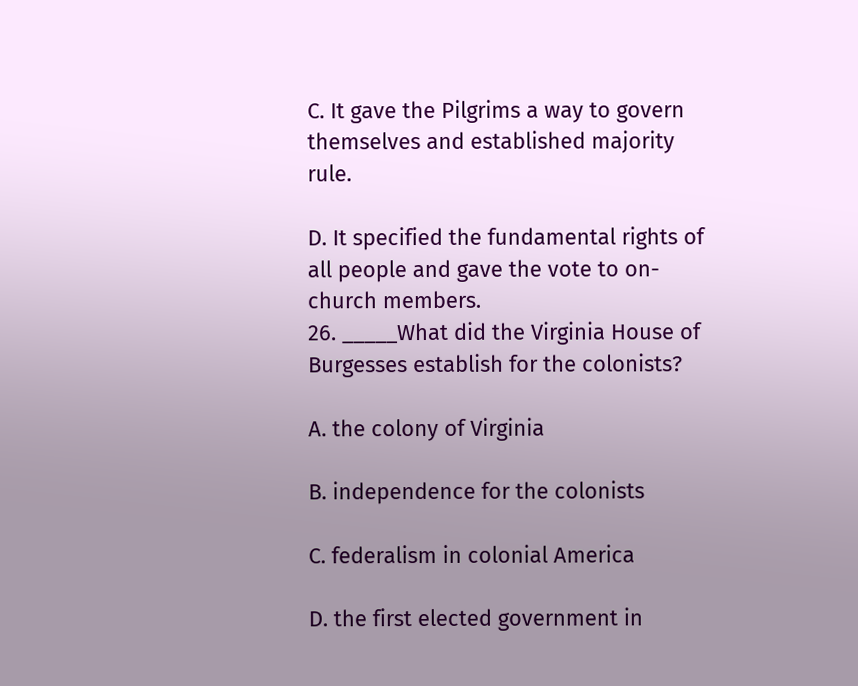C. It gave the Pilgrims a way to govern themselves and established majority rule.

D. It specified the fundamental rights of all people and gave the vote to on-church members.
26. _____What did the Virginia House of Burgesses establish for the colonists?

A. the colony of Virginia

B. independence for the colonists

C. federalism in colonial America

D. the first elected government in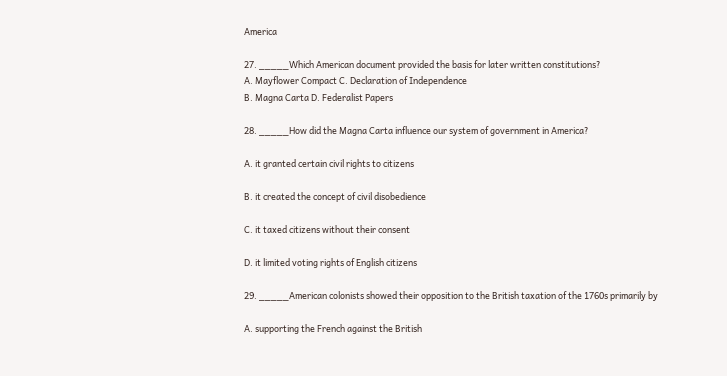America

27. _____Which American document provided the basis for later written constitutions?
A. Mayflower Compact C. Declaration of Independence
B. Magna Carta D. Federalist Papers

28. _____How did the Magna Carta influence our system of government in America?

A. it granted certain civil rights to citizens

B. it created the concept of civil disobedience

C. it taxed citizens without their consent

D. it limited voting rights of English citizens

29. _____American colonists showed their opposition to the British taxation of the 1760s primarily by

A. supporting the French against the British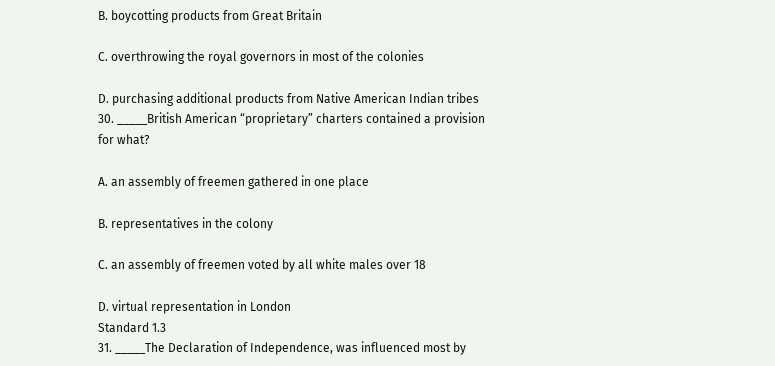B. boycotting products from Great Britain

C. overthrowing the royal governors in most of the colonies

D. purchasing additional products from Native American Indian tribes
30. _____British American “proprietary” charters contained a provision for what?

A. an assembly of freemen gathered in one place

B. representatives in the colony

C. an assembly of freemen voted by all white males over 18

D. virtual representation in London
Standard 1.3
31. _____The Declaration of Independence, was influenced most by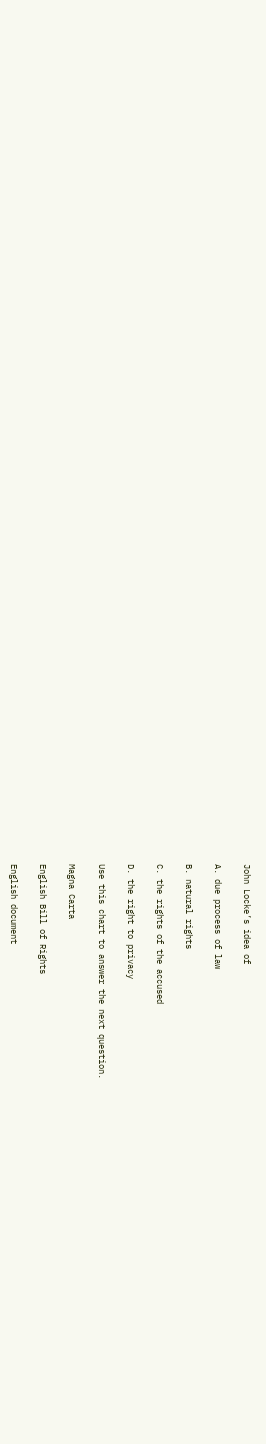John Locke’s idea of

A. due process of law

B. natural rights

C. the rights of the accused

D. the right to privacy

Use this chart to answer the next question.

Magna Carta

English Bill of Rights

English document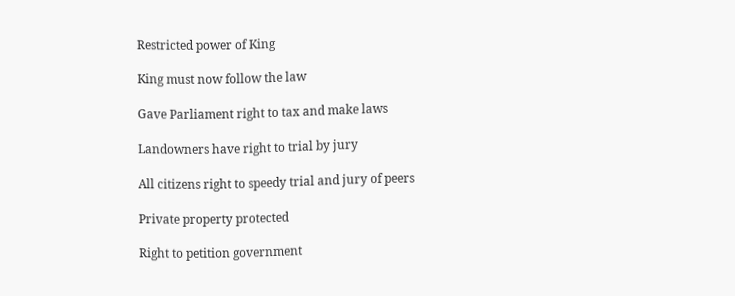Restricted power of King

King must now follow the law

Gave Parliament right to tax and make laws

Landowners have right to trial by jury

All citizens right to speedy trial and jury of peers

Private property protected

Right to petition government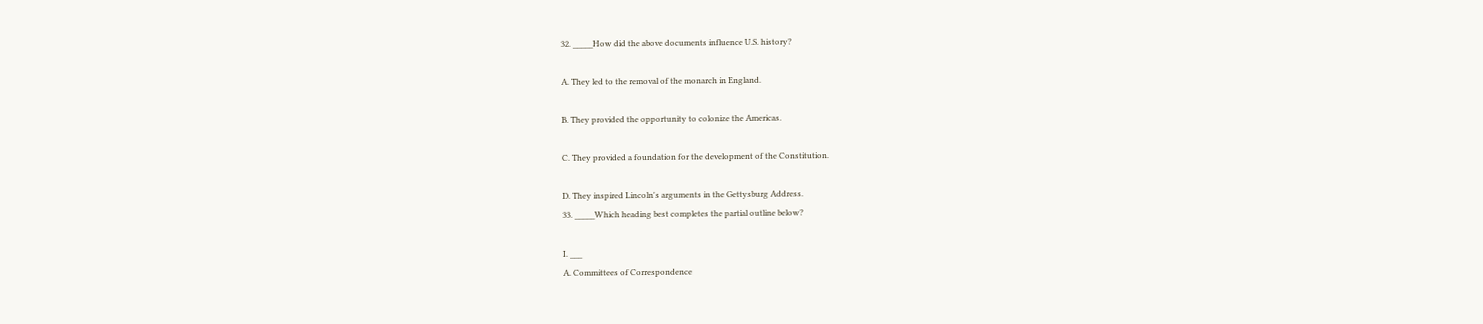32. _____How did the above documents influence U.S. history?

A. They led to the removal of the monarch in England.

B. They provided the opportunity to colonize the Americas.

C. They provided a foundation for the development of the Constitution.

D. They inspired Lincoln's arguments in the Gettysburg Address.
33. _____Which heading best completes the partial outline below?

I. ___
A. Committees of Correspondence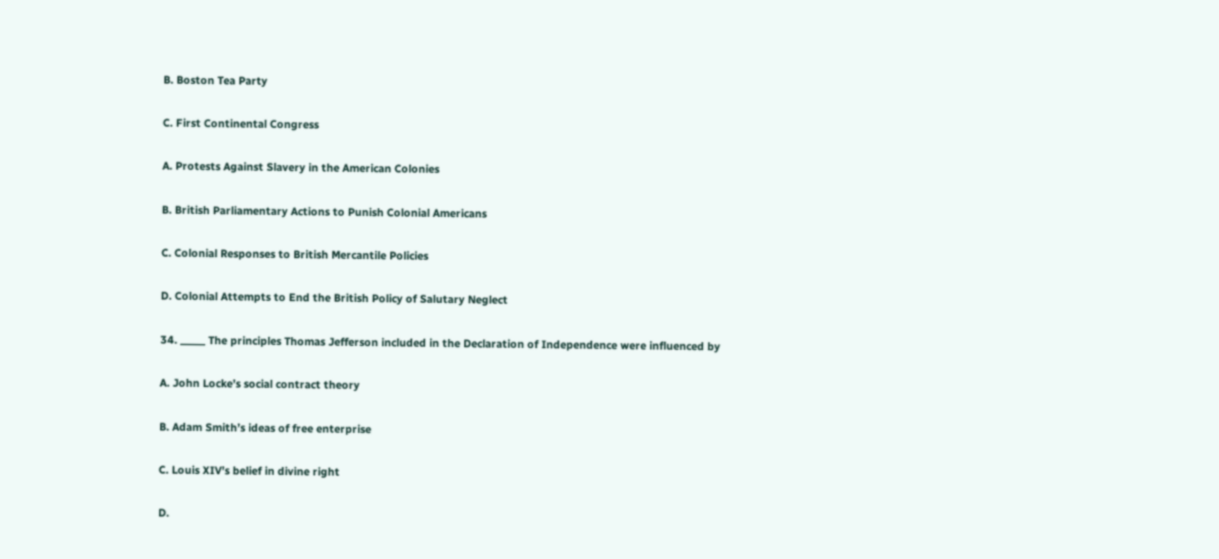B. Boston Tea Party

C. First Continental Congress

A. Protests Against Slavery in the American Colonies

B. British Parliamentary Actions to Punish Colonial Americans

C. Colonial Responses to British Mercantile Policies

D. Colonial Attempts to End the British Policy of Salutary Neglect

34. _____ The principles Thomas Jefferson included in the Declaration of Independence were influenced by

A. John Locke’s social contract theory

B. Adam Smith’s ideas of free enterprise

C. Louis XIV’s belief in divine right

D.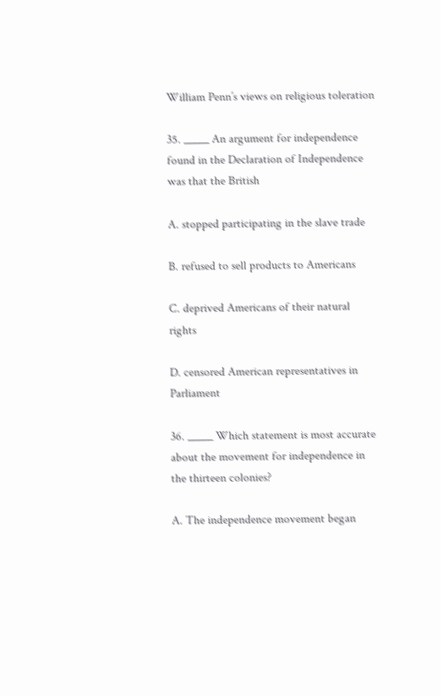William Penn’s views on religious toleration

35. _____ An argument for independence found in the Declaration of Independence was that the British

A. stopped participating in the slave trade

B. refused to sell products to Americans

C. deprived Americans of their natural rights

D. censored American representatives in Parliament

36. _____ Which statement is most accurate about the movement for independence in the thirteen colonies?

A. The independence movement began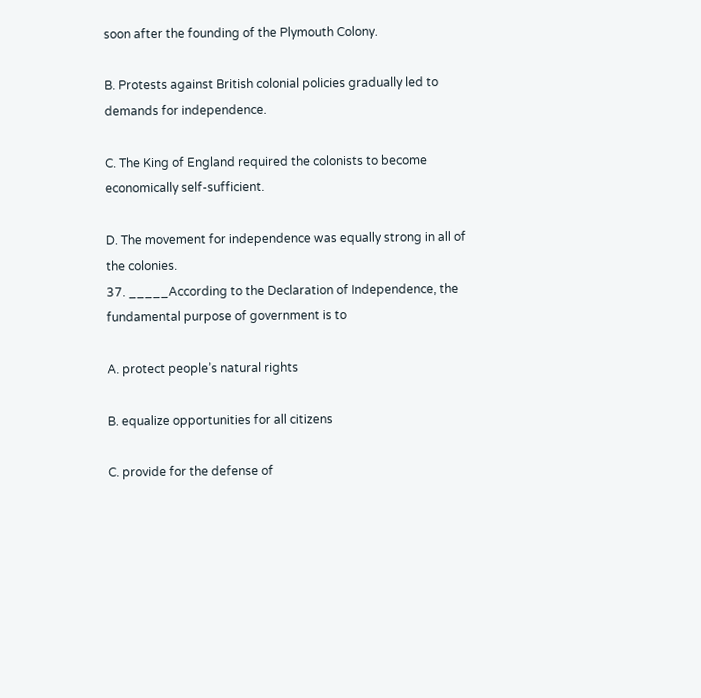soon after the founding of the Plymouth Colony.

B. Protests against British colonial policies gradually led to demands for independence.

C. The King of England required the colonists to become economically self-sufficient.

D. The movement for independence was equally strong in all of the colonies.
37. _____According to the Declaration of Independence, the fundamental purpose of government is to

A. protect people’s natural rights

B. equalize opportunities for all citizens

C. provide for the defense of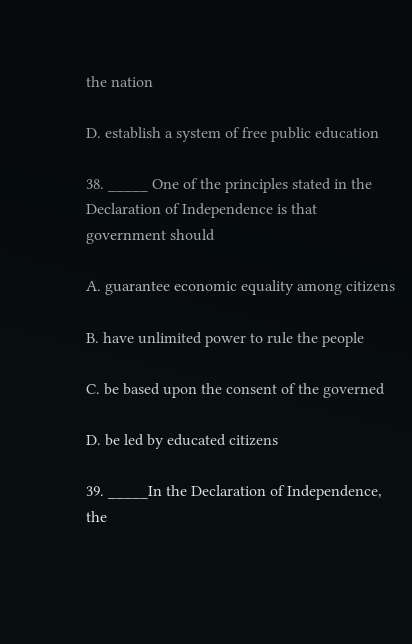the nation

D. establish a system of free public education

38. _____ One of the principles stated in the Declaration of Independence is that government should

A. guarantee economic equality among citizens

B. have unlimited power to rule the people

C. be based upon the consent of the governed

D. be led by educated citizens

39. _____In the Declaration of Independence, the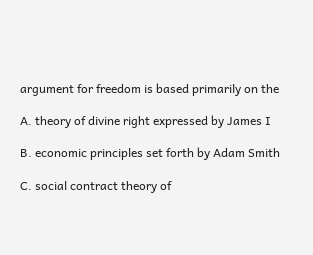argument for freedom is based primarily on the

A. theory of divine right expressed by James I

B. economic principles set forth by Adam Smith

C. social contract theory of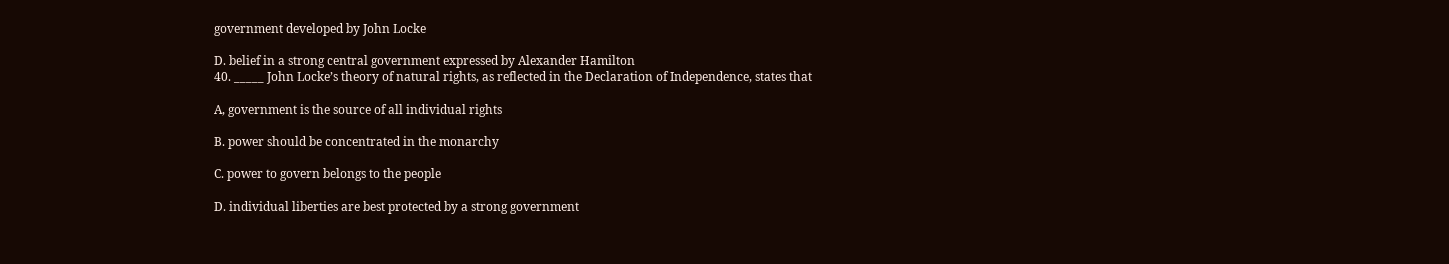government developed by John Locke

D. belief in a strong central government expressed by Alexander Hamilton
40. _____ John Locke’s theory of natural rights, as reflected in the Declaration of Independence, states that

A, government is the source of all individual rights

B. power should be concentrated in the monarchy

C. power to govern belongs to the people

D. individual liberties are best protected by a strong government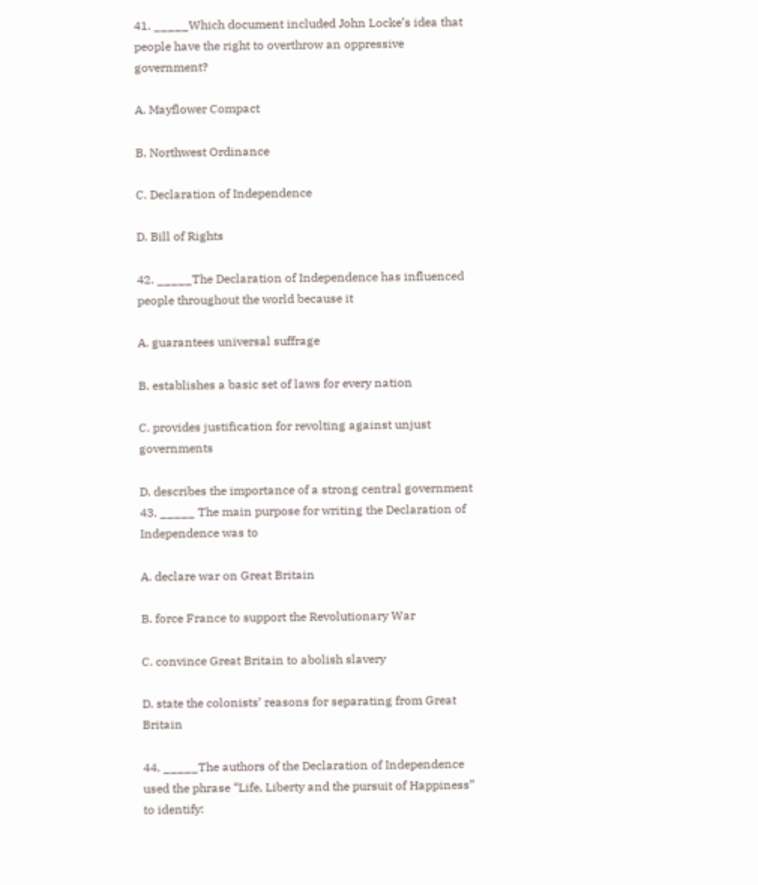41. _____Which document included John Locke’s idea that people have the right to overthrow an oppressive government?

A. Mayflower Compact

B. Northwest Ordinance

C. Declaration of Independence

D. Bill of Rights

42. _____The Declaration of Independence has influenced people throughout the world because it

A. guarantees universal suffrage

B. establishes a basic set of laws for every nation

C. provides justification for revolting against unjust governments

D. describes the importance of a strong central government
43. _____ The main purpose for writing the Declaration of Independence was to

A. declare war on Great Britain

B. force France to support the Revolutionary War

C. convince Great Britain to abolish slavery

D. state the colonists’ reasons for separating from Great Britain

44. _____The authors of the Declaration of Independence used the phrase “Life, Liberty and the pursuit of Happiness” to identify: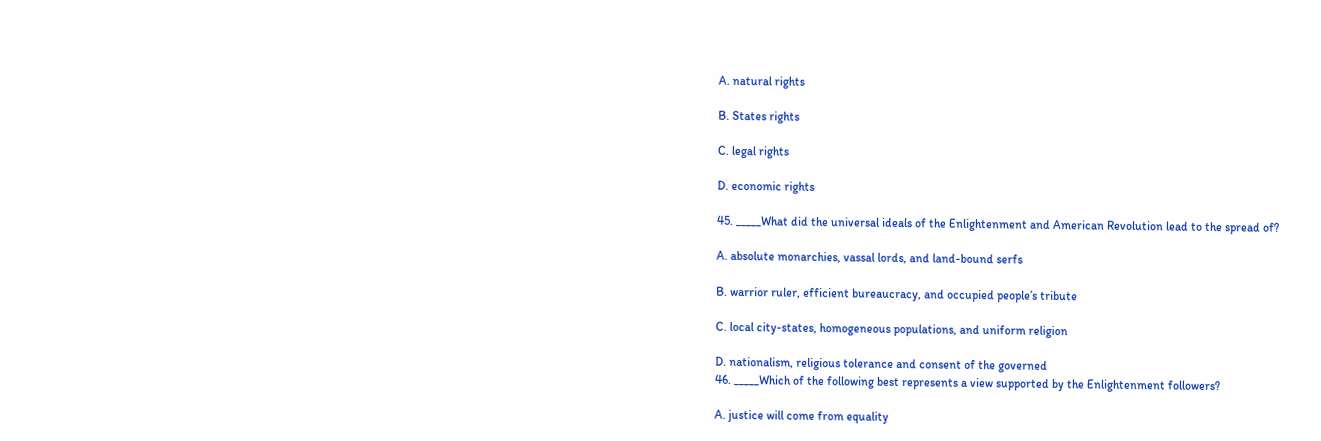A. natural rights

B. States rights

C. legal rights

D. economic rights

45. _____What did the universal ideals of the Enlightenment and American Revolution lead to the spread of?

A. absolute monarchies, vassal lords, and land-bound serfs

B. warrior ruler, efficient bureaucracy, and occupied people’s tribute

C. local city-states, homogeneous populations, and uniform religion

D. nationalism, religious tolerance and consent of the governed
46. _____Which of the following best represents a view supported by the Enlightenment followers?

A. justice will come from equality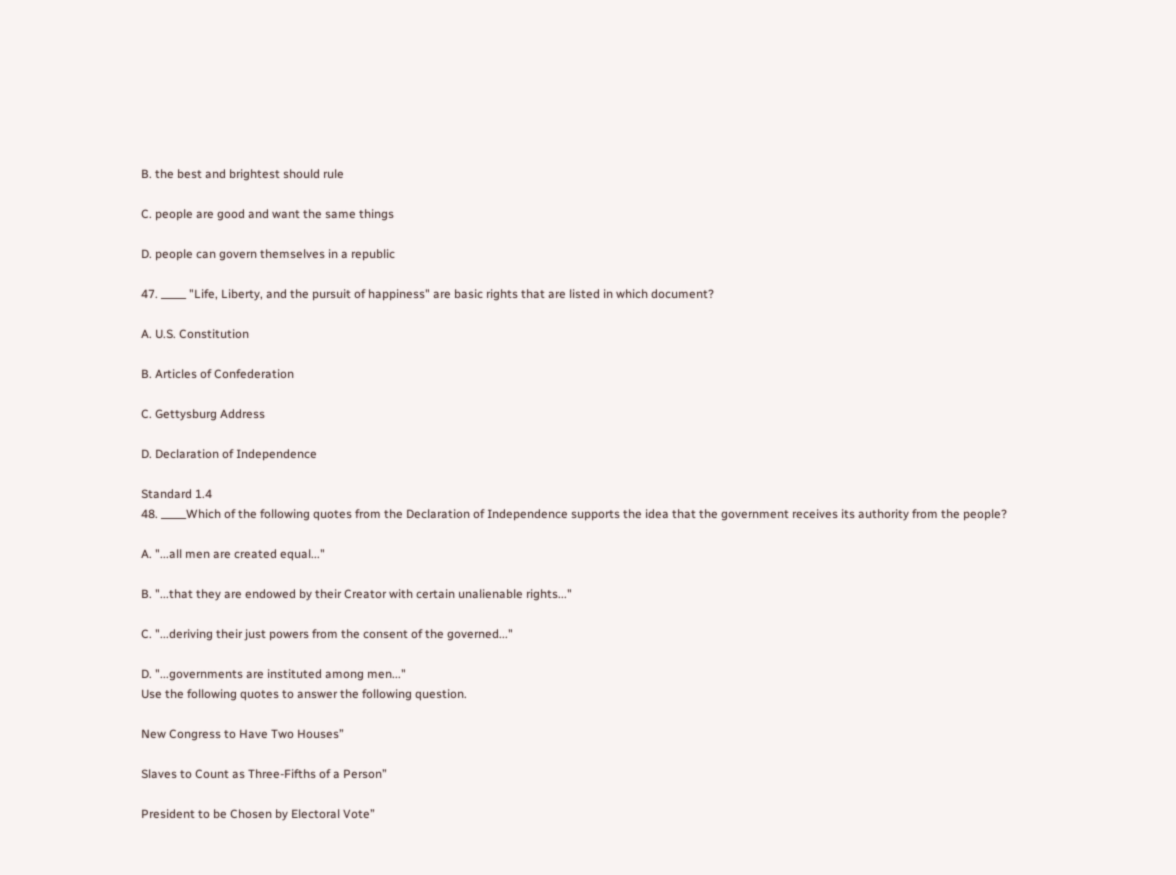B. the best and brightest should rule

C. people are good and want the same things

D. people can govern themselves in a republic

47. _____ "Life, Liberty, and the pursuit of happiness" are basic rights that are listed in which document?

A. U.S. Constitution

B. Articles of Confederation

C. Gettysburg Address

D. Declaration of Independence

Standard 1.4
48. _____Which of the following quotes from the Declaration of Independence supports the idea that the government receives its authority from the people?

A. "...all men are created equal..."

B. "...that they are endowed by their Creator with certain unalienable rights..."

C. "...deriving their just powers from the consent of the governed..."

D. "...governments are instituted among men..."
Use the following quotes to answer the following question.

New Congress to Have Two Houses”

Slaves to Count as Three-Fifths of a Person”

President to be Chosen by Electoral Vote”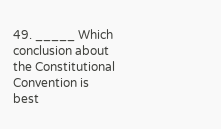49. _____ Which conclusion about the Constitutional Convention is best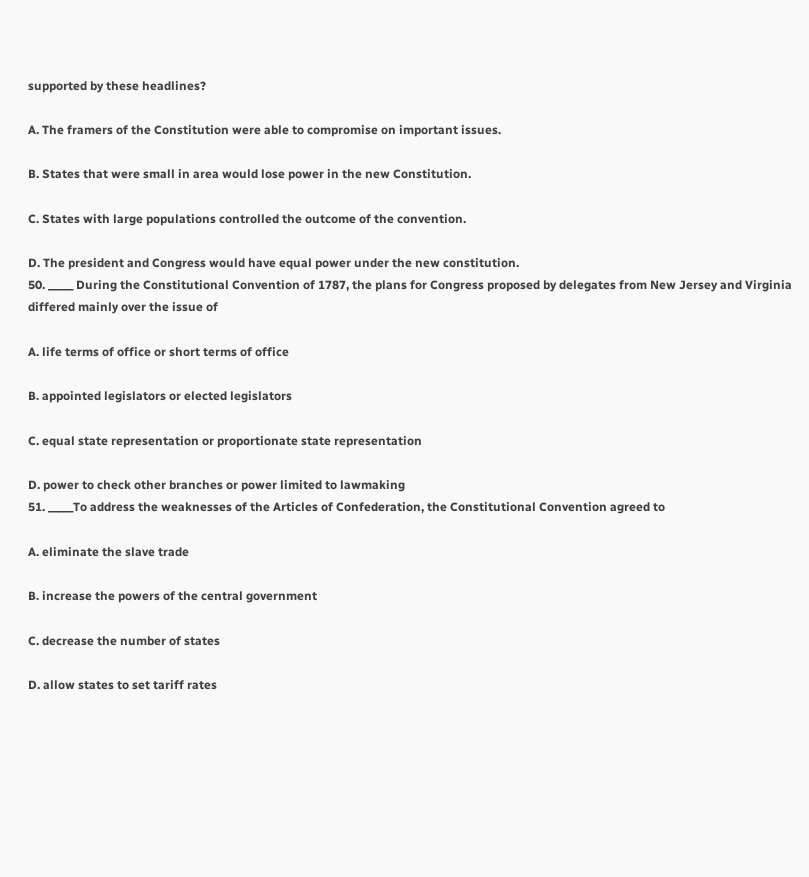supported by these headlines?

A. The framers of the Constitution were able to compromise on important issues.

B. States that were small in area would lose power in the new Constitution.

C. States with large populations controlled the outcome of the convention.

D. The president and Congress would have equal power under the new constitution.
50. _____ During the Constitutional Convention of 1787, the plans for Congress proposed by delegates from New Jersey and Virginia differed mainly over the issue of

A. life terms of office or short terms of office

B. appointed legislators or elected legislators

C. equal state representation or proportionate state representation

D. power to check other branches or power limited to lawmaking
51. _____To address the weaknesses of the Articles of Confederation, the Constitutional Convention agreed to

A. eliminate the slave trade

B. increase the powers of the central government

C. decrease the number of states

D. allow states to set tariff rates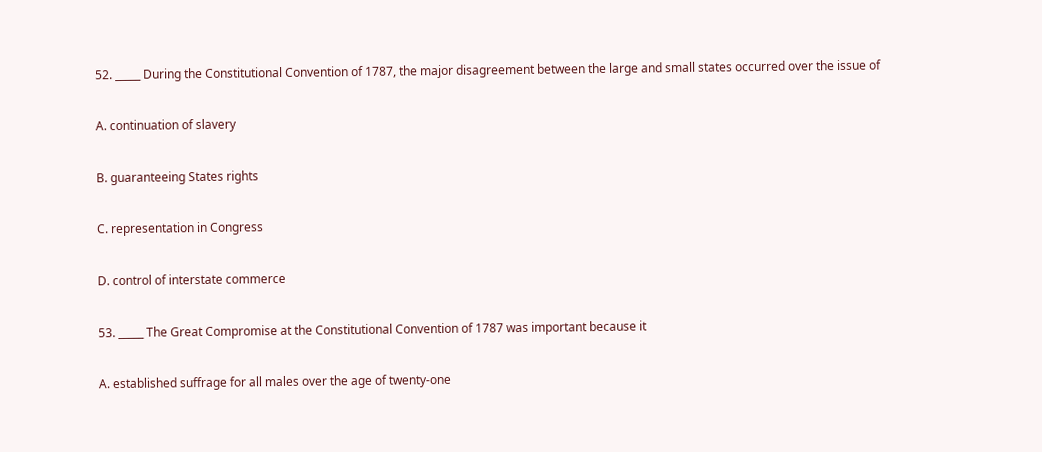52. _____ During the Constitutional Convention of 1787, the major disagreement between the large and small states occurred over the issue of

A. continuation of slavery

B. guaranteeing States rights

C. representation in Congress

D. control of interstate commerce

53. _____ The Great Compromise at the Constitutional Convention of 1787 was important because it

A. established suffrage for all males over the age of twenty-one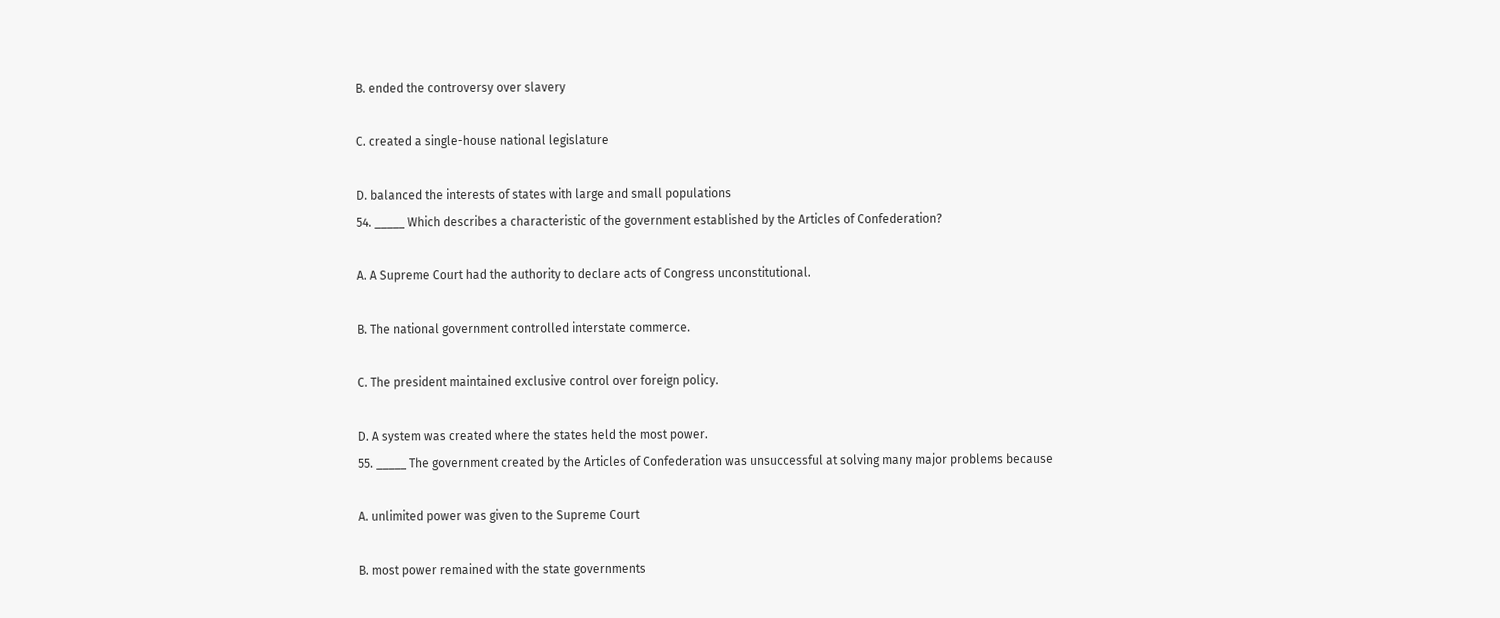B. ended the controversy over slavery

C. created a single-house national legislature

D. balanced the interests of states with large and small populations
54. _____ Which describes a characteristic of the government established by the Articles of Confederation?

A. A Supreme Court had the authority to declare acts of Congress unconstitutional.

B. The national government controlled interstate commerce.

C. The president maintained exclusive control over foreign policy.

D. A system was created where the states held the most power.
55. _____ The government created by the Articles of Confederation was unsuccessful at solving many major problems because

A. unlimited power was given to the Supreme Court

B. most power remained with the state governments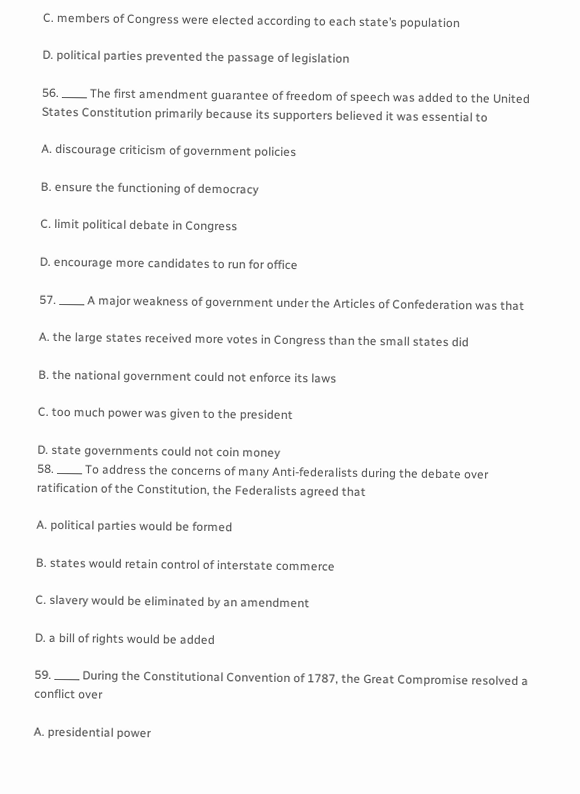C. members of Congress were elected according to each state’s population

D. political parties prevented the passage of legislation

56. _____ The first amendment guarantee of freedom of speech was added to the United States Constitution primarily because its supporters believed it was essential to

A. discourage criticism of government policies

B. ensure the functioning of democracy

C. limit political debate in Congress

D. encourage more candidates to run for office

57. _____ A major weakness of government under the Articles of Confederation was that

A. the large states received more votes in Congress than the small states did

B. the national government could not enforce its laws

C. too much power was given to the president

D. state governments could not coin money
58. _____ To address the concerns of many Anti-federalists during the debate over ratification of the Constitution, the Federalists agreed that

A. political parties would be formed

B. states would retain control of interstate commerce

C. slavery would be eliminated by an amendment

D. a bill of rights would be added

59. _____ During the Constitutional Convention of 1787, the Great Compromise resolved a conflict over

A. presidential power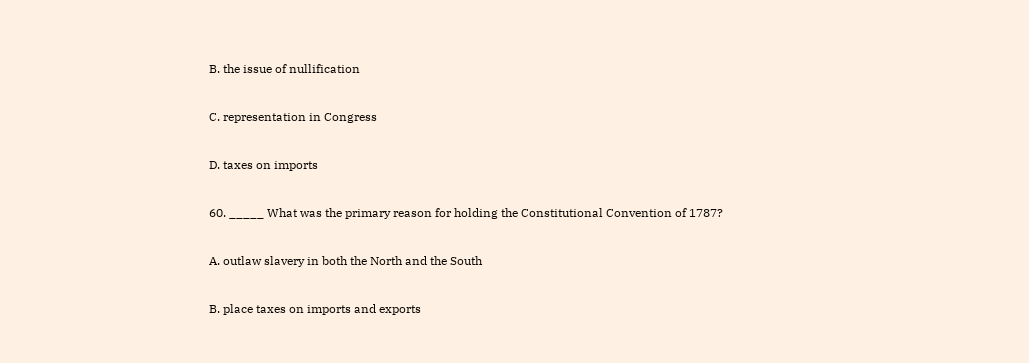B. the issue of nullification

C. representation in Congress

D. taxes on imports

60. _____ What was the primary reason for holding the Constitutional Convention of 1787?

A. outlaw slavery in both the North and the South

B. place taxes on imports and exports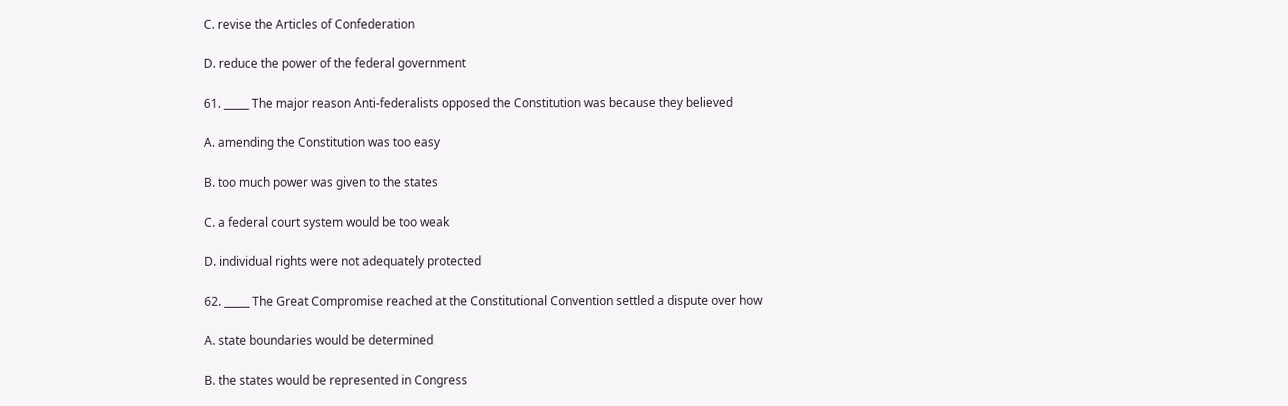C. revise the Articles of Confederation

D. reduce the power of the federal government

61. _____ The major reason Anti-federalists opposed the Constitution was because they believed

A. amending the Constitution was too easy

B. too much power was given to the states

C. a federal court system would be too weak

D. individual rights were not adequately protected

62. _____ The Great Compromise reached at the Constitutional Convention settled a dispute over how

A. state boundaries would be determined

B. the states would be represented in Congress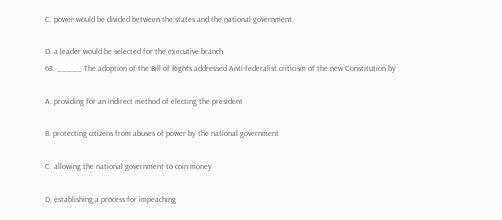C. power would be divided between the states and the national government

D. a leader would be selected for the executive branch
63. _____ The adoption of the Bill of Rights addressed Anti-federalist criticism of the new Constitution by

A. providing for an indirect method of electing the president

B. protecting citizens from abuses of power by the national government

C. allowing the national government to coin money

D. establishing a process for impeaching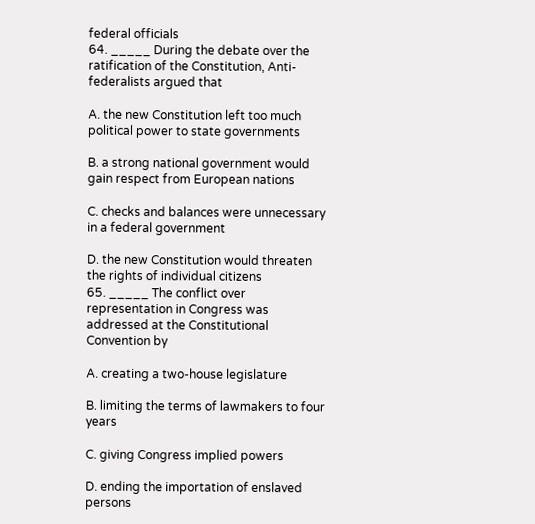federal officials
64. _____ During the debate over the ratification of the Constitution, Anti-federalists argued that

A. the new Constitution left too much political power to state governments

B. a strong national government would gain respect from European nations

C. checks and balances were unnecessary in a federal government

D. the new Constitution would threaten the rights of individual citizens
65. _____ The conflict over representation in Congress was addressed at the Constitutional Convention by

A. creating a two-house legislature

B. limiting the terms of lawmakers to four years

C. giving Congress implied powers

D. ending the importation of enslaved persons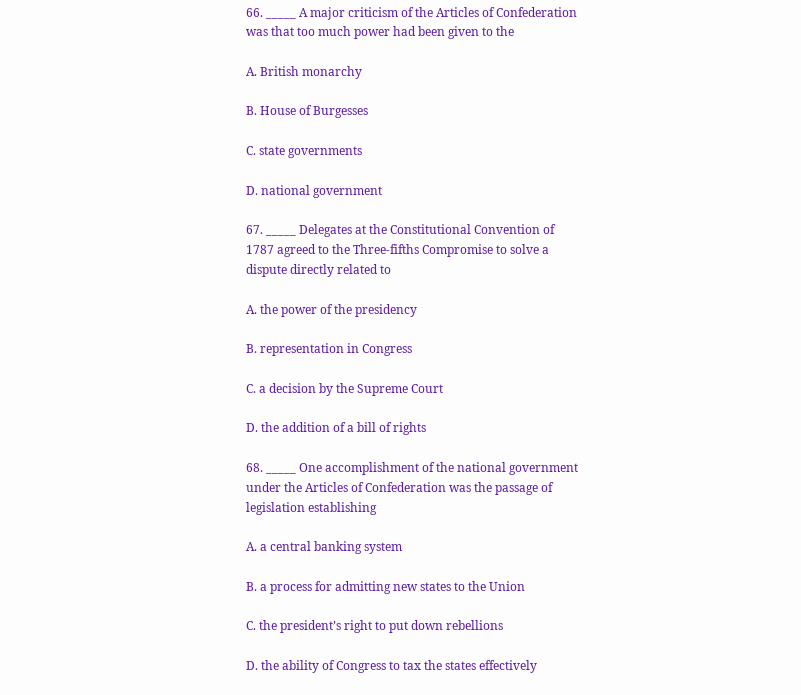66. _____ A major criticism of the Articles of Confederation was that too much power had been given to the

A. British monarchy

B. House of Burgesses

C. state governments

D. national government

67. _____ Delegates at the Constitutional Convention of 1787 agreed to the Three-fifths Compromise to solve a dispute directly related to

A. the power of the presidency

B. representation in Congress

C. a decision by the Supreme Court

D. the addition of a bill of rights

68. _____ One accomplishment of the national government under the Articles of Confederation was the passage of legislation establishing

A. a central banking system

B. a process for admitting new states to the Union

C. the president’s right to put down rebellions

D. the ability of Congress to tax the states effectively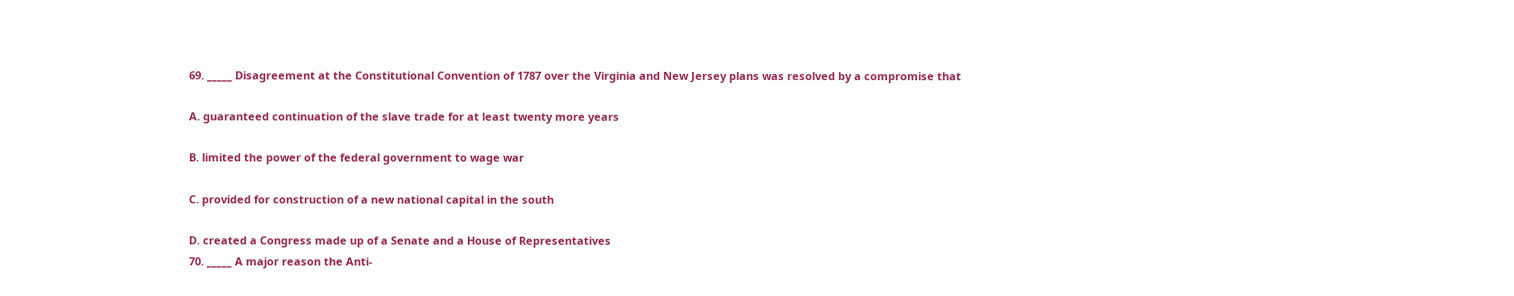69. _____ Disagreement at the Constitutional Convention of 1787 over the Virginia and New Jersey plans was resolved by a compromise that

A. guaranteed continuation of the slave trade for at least twenty more years

B. limited the power of the federal government to wage war

C. provided for construction of a new national capital in the south

D. created a Congress made up of a Senate and a House of Representatives
70. _____ A major reason the Anti-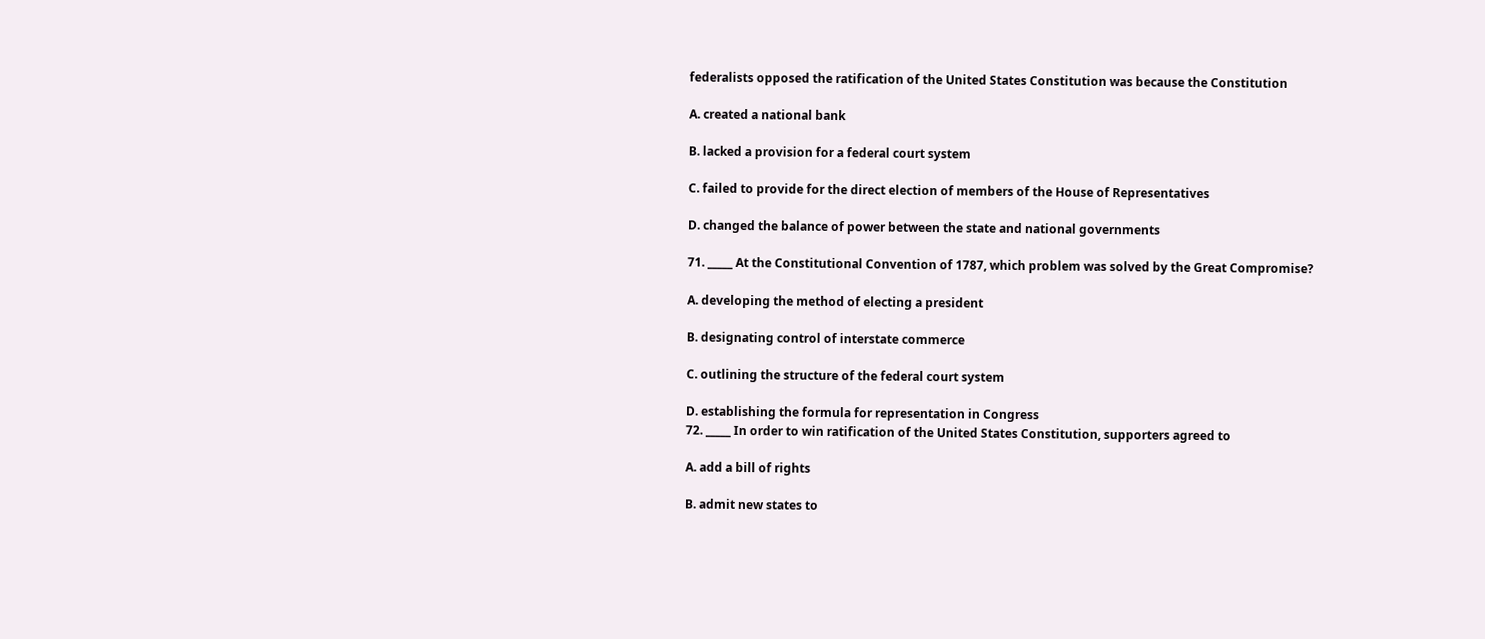federalists opposed the ratification of the United States Constitution was because the Constitution

A. created a national bank

B. lacked a provision for a federal court system

C. failed to provide for the direct election of members of the House of Representatives

D. changed the balance of power between the state and national governments

71. _____ At the Constitutional Convention of 1787, which problem was solved by the Great Compromise?

A. developing the method of electing a president

B. designating control of interstate commerce

C. outlining the structure of the federal court system

D. establishing the formula for representation in Congress
72. _____ In order to win ratification of the United States Constitution, supporters agreed to

A. add a bill of rights

B. admit new states to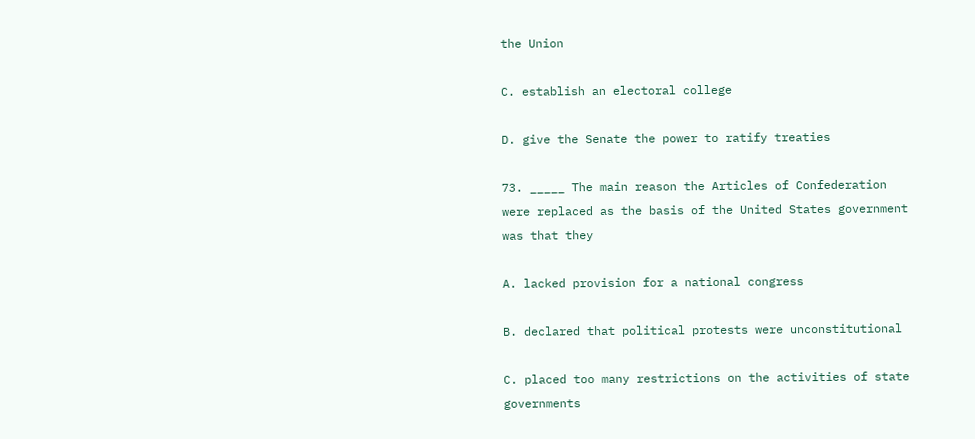the Union

C. establish an electoral college

D. give the Senate the power to ratify treaties

73. _____ The main reason the Articles of Confederation were replaced as the basis of the United States government was that they

A. lacked provision for a national congress

B. declared that political protests were unconstitutional

C. placed too many restrictions on the activities of state governments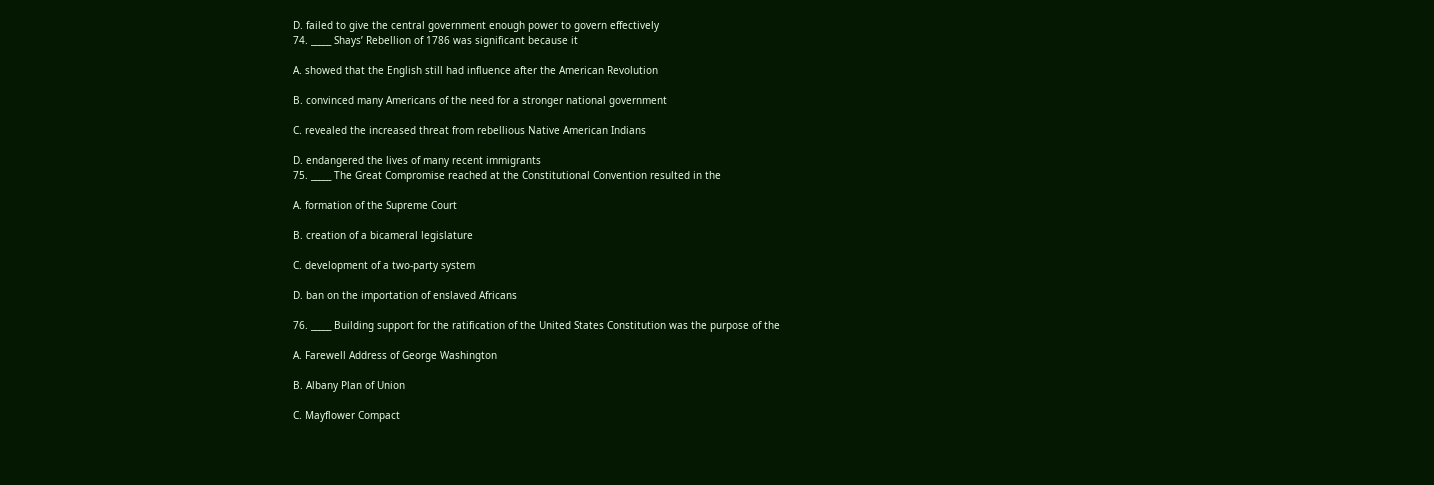D. failed to give the central government enough power to govern effectively
74. _____ Shays’ Rebellion of 1786 was significant because it

A. showed that the English still had influence after the American Revolution

B. convinced many Americans of the need for a stronger national government

C. revealed the increased threat from rebellious Native American Indians

D. endangered the lives of many recent immigrants
75. _____ The Great Compromise reached at the Constitutional Convention resulted in the

A. formation of the Supreme Court

B. creation of a bicameral legislature

C. development of a two-party system

D. ban on the importation of enslaved Africans

76. _____ Building support for the ratification of the United States Constitution was the purpose of the

A. Farewell Address of George Washington

B. Albany Plan of Union

C. Mayflower Compact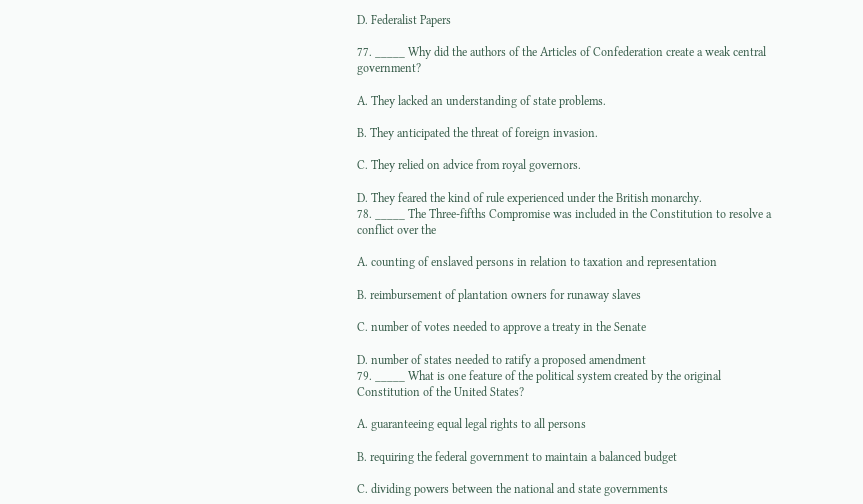D. Federalist Papers

77. _____ Why did the authors of the Articles of Confederation create a weak central government?

A. They lacked an understanding of state problems.

B. They anticipated the threat of foreign invasion.

C. They relied on advice from royal governors.

D. They feared the kind of rule experienced under the British monarchy.
78. _____ The Three-fifths Compromise was included in the Constitution to resolve a conflict over the

A. counting of enslaved persons in relation to taxation and representation

B. reimbursement of plantation owners for runaway slaves

C. number of votes needed to approve a treaty in the Senate

D. number of states needed to ratify a proposed amendment
79. _____ What is one feature of the political system created by the original Constitution of the United States?

A. guaranteeing equal legal rights to all persons

B. requiring the federal government to maintain a balanced budget

C. dividing powers between the national and state governments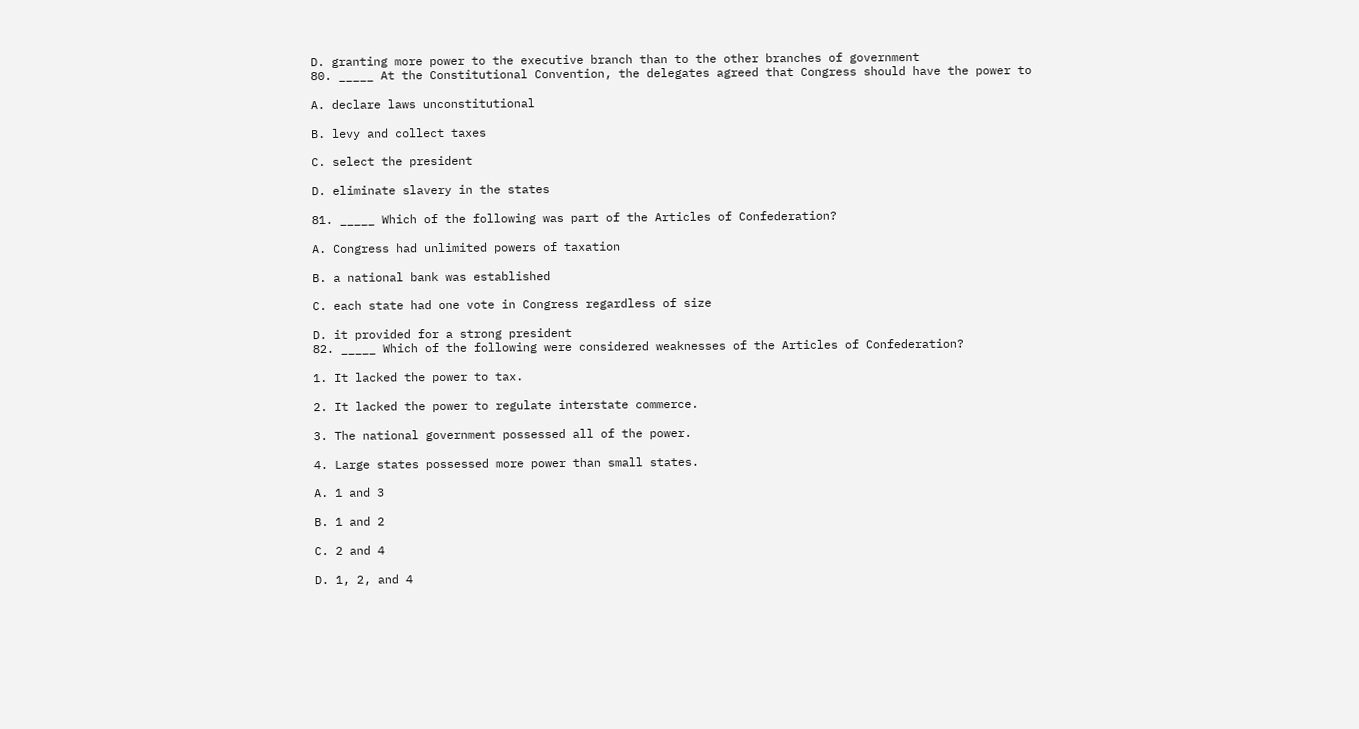D. granting more power to the executive branch than to the other branches of government
80. _____ At the Constitutional Convention, the delegates agreed that Congress should have the power to

A. declare laws unconstitutional

B. levy and collect taxes

C. select the president

D. eliminate slavery in the states

81. _____ Which of the following was part of the Articles of Confederation?

A. Congress had unlimited powers of taxation

B. a national bank was established

C. each state had one vote in Congress regardless of size

D. it provided for a strong president
82. _____ Which of the following were considered weaknesses of the Articles of Confederation?

1. It lacked the power to tax.

2. It lacked the power to regulate interstate commerce.

3. The national government possessed all of the power.

4. Large states possessed more power than small states.

A. 1 and 3

B. 1 and 2

C. 2 and 4

D. 1, 2, and 4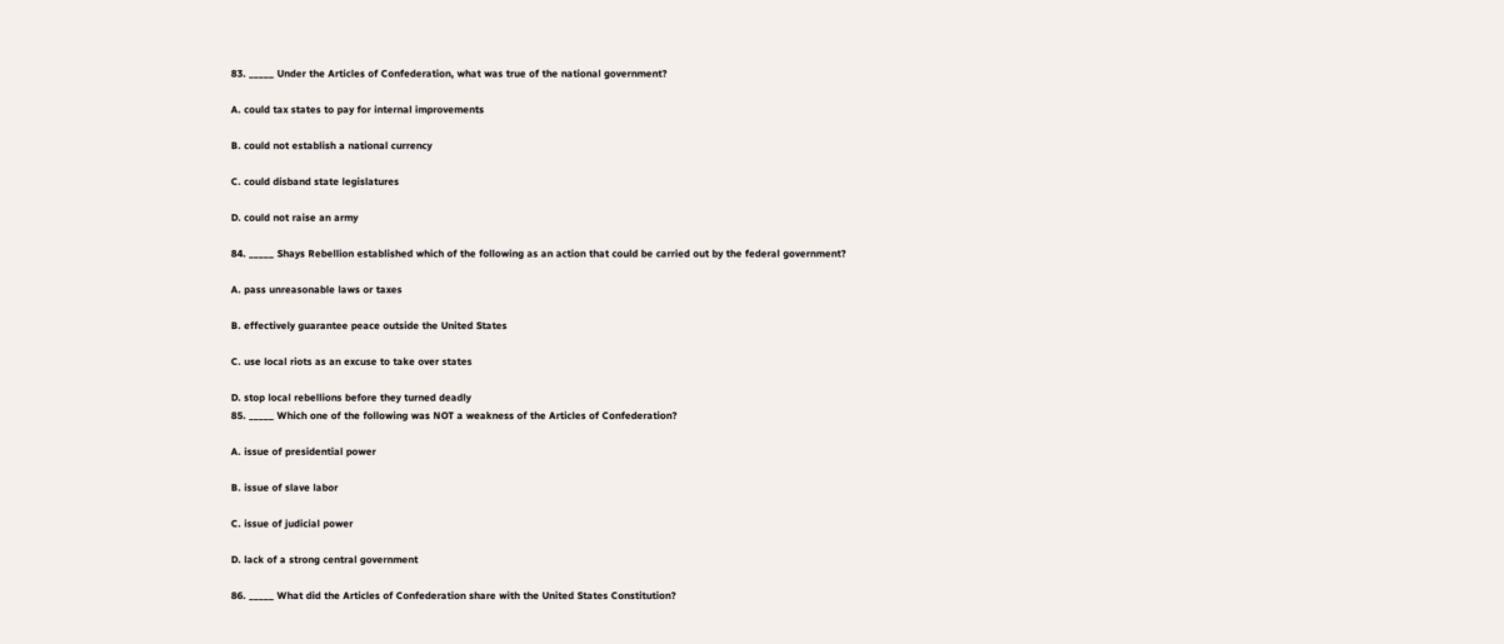83. _____ Under the Articles of Confederation, what was true of the national government?

A. could tax states to pay for internal improvements

B. could not establish a national currency

C. could disband state legislatures

D. could not raise an army

84. _____ Shays Rebellion established which of the following as an action that could be carried out by the federal government?

A. pass unreasonable laws or taxes

B. effectively guarantee peace outside the United States

C. use local riots as an excuse to take over states

D. stop local rebellions before they turned deadly
85. _____ Which one of the following was NOT a weakness of the Articles of Confederation?

A. issue of presidential power

B. issue of slave labor

C. issue of judicial power

D. lack of a strong central government

86. _____ What did the Articles of Confederation share with the United States Constitution?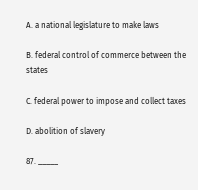A. a national legislature to make laws

B. federal control of commerce between the states

C. federal power to impose and collect taxes

D. abolition of slavery

87. _____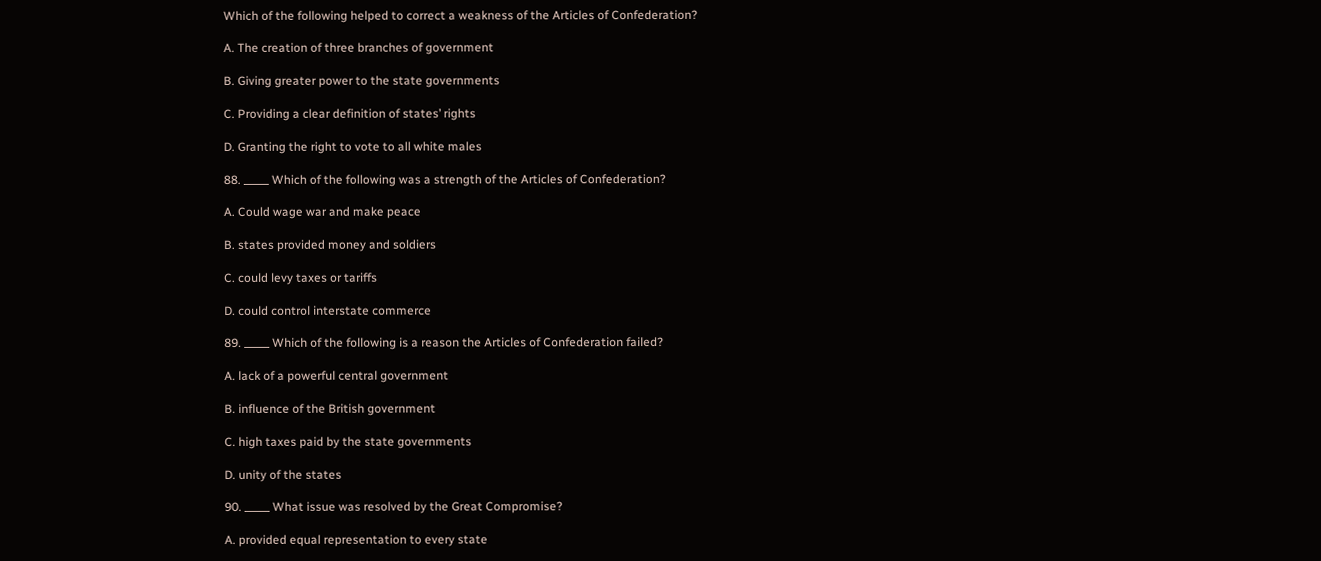Which of the following helped to correct a weakness of the Articles of Confederation?

A. The creation of three branches of government

B. Giving greater power to the state governments

C. Providing a clear definition of states’ rights

D. Granting the right to vote to all white males

88. _____ Which of the following was a strength of the Articles of Confederation?

A. Could wage war and make peace

B. states provided money and soldiers

C. could levy taxes or tariffs

D. could control interstate commerce

89. _____ Which of the following is a reason the Articles of Confederation failed?

A. lack of a powerful central government

B. influence of the British government

C. high taxes paid by the state governments

D. unity of the states

90. _____ What issue was resolved by the Great Compromise?

A. provided equal representation to every state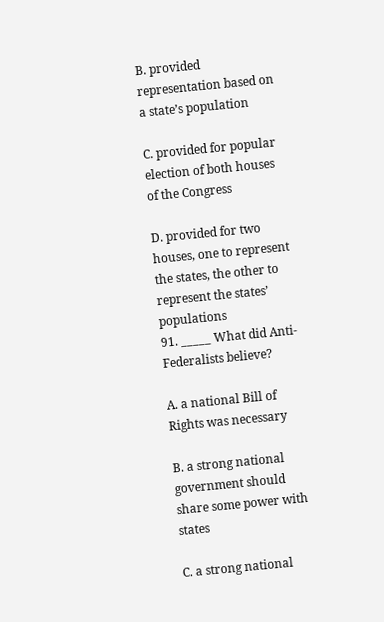B. provided representation based on a state’s population

C. provided for popular election of both houses of the Congress

D. provided for two houses, one to represent the states, the other to represent the states’ populations
91. _____ What did Anti-Federalists believe?

A. a national Bill of Rights was necessary

B. a strong national government should share some power with states

C. a strong national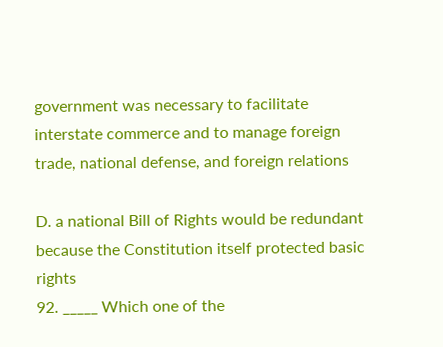government was necessary to facilitate interstate commerce and to manage foreign trade, national defense, and foreign relations

D. a national Bill of Rights would be redundant because the Constitution itself protected basic rights
92. _____ Which one of the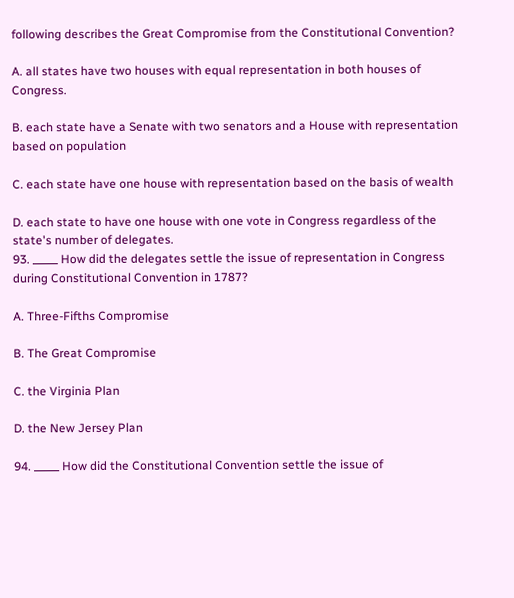following describes the Great Compromise from the Constitutional Convention?

A. all states have two houses with equal representation in both houses of Congress.

B. each state have a Senate with two senators and a House with representation based on population

C. each state have one house with representation based on the basis of wealth

D. each state to have one house with one vote in Congress regardless of the state's number of delegates.
93. _____ How did the delegates settle the issue of representation in Congress during Constitutional Convention in 1787?

A. Three-Fifths Compromise

B. The Great Compromise

C. the Virginia Plan

D. the New Jersey Plan

94. _____ How did the Constitutional Convention settle the issue of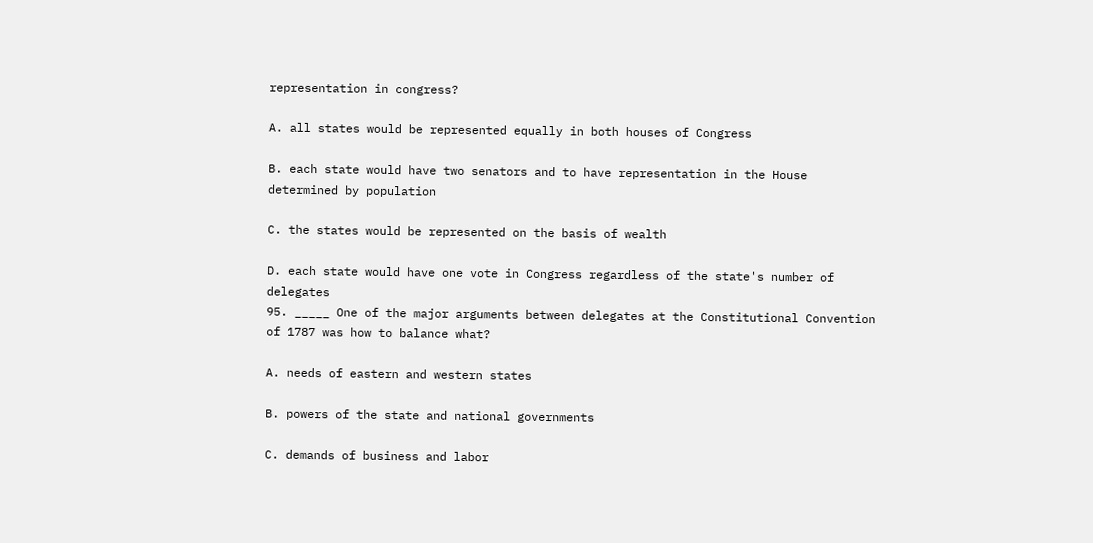representation in congress?

A. all states would be represented equally in both houses of Congress

B. each state would have two senators and to have representation in the House determined by population

C. the states would be represented on the basis of wealth

D. each state would have one vote in Congress regardless of the state's number of delegates
95. _____ One of the major arguments between delegates at the Constitutional Convention of 1787 was how to balance what?

A. needs of eastern and western states

B. powers of the state and national governments

C. demands of business and labor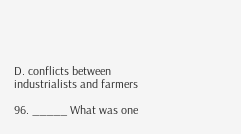D. conflicts between industrialists and farmers

96. _____ What was one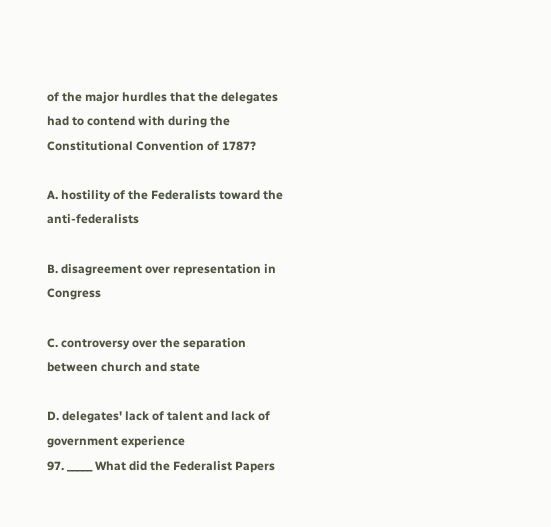of the major hurdles that the delegates had to contend with during the Constitutional Convention of 1787?

A. hostility of the Federalists toward the anti-federalists

B. disagreement over representation in Congress

C. controversy over the separation between church and state

D. delegates' lack of talent and lack of government experience
97. _____ What did the Federalist Papers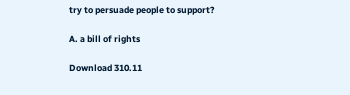try to persuade people to support?

A. a bill of rights

Download 310.11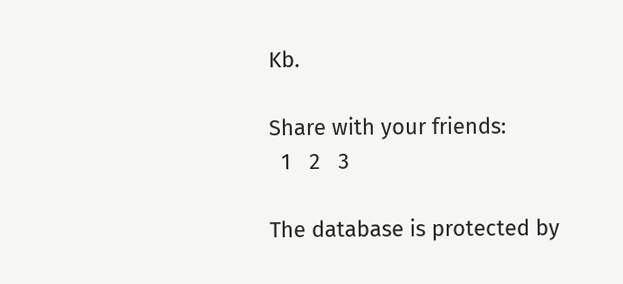Kb.

Share with your friends:
  1   2   3

The database is protected by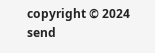copyright © 2024
send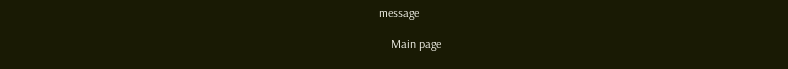message

    Main page